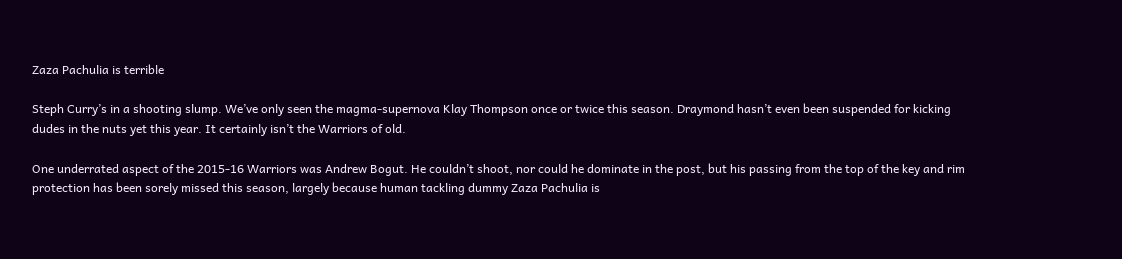Zaza Pachulia is terrible

Steph Curry’s in a shooting slump. We’ve only seen the magma-supernova Klay Thompson once or twice this season. Draymond hasn’t even been suspended for kicking dudes in the nuts yet this year. It certainly isn’t the Warriors of old.

One underrated aspect of the 2015-16 Warriors was Andrew Bogut. He couldn’t shoot, nor could he dominate in the post, but his passing from the top of the key and rim protection has been sorely missed this season, largely because human tackling dummy Zaza Pachulia is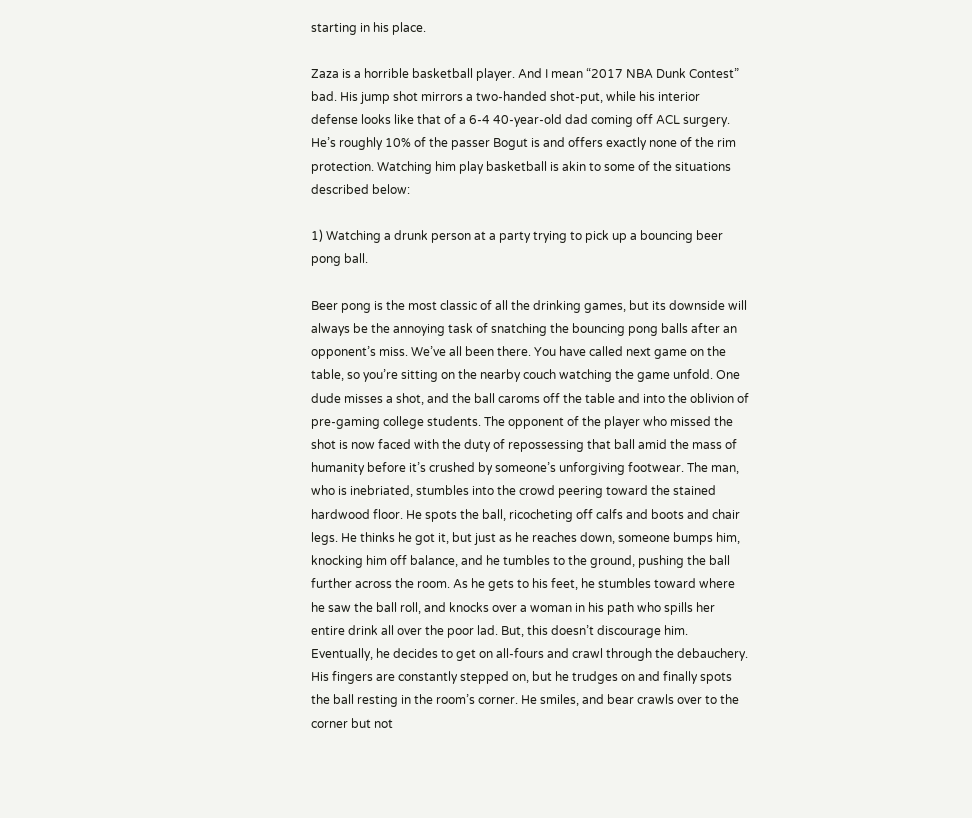starting in his place.

Zaza is a horrible basketball player. And I mean “2017 NBA Dunk Contest” bad. His jump shot mirrors a two-handed shot-put, while his interior defense looks like that of a 6-4 40-year-old dad coming off ACL surgery. He’s roughly 10% of the passer Bogut is and offers exactly none of the rim protection. Watching him play basketball is akin to some of the situations described below:

1) Watching a drunk person at a party trying to pick up a bouncing beer pong ball.

Beer pong is the most classic of all the drinking games, but its downside will always be the annoying task of snatching the bouncing pong balls after an opponent’s miss. We’ve all been there. You have called next game on the table, so you’re sitting on the nearby couch watching the game unfold. One dude misses a shot, and the ball caroms off the table and into the oblivion of pre-gaming college students. The opponent of the player who missed the shot is now faced with the duty of repossessing that ball amid the mass of humanity before it’s crushed by someone’s unforgiving footwear. The man, who is inebriated, stumbles into the crowd peering toward the stained hardwood floor. He spots the ball, ricocheting off calfs and boots and chair legs. He thinks he got it, but just as he reaches down, someone bumps him, knocking him off balance, and he tumbles to the ground, pushing the ball further across the room. As he gets to his feet, he stumbles toward where he saw the ball roll, and knocks over a woman in his path who spills her entire drink all over the poor lad. But, this doesn’t discourage him. Eventually, he decides to get on all-fours and crawl through the debauchery. His fingers are constantly stepped on, but he trudges on and finally spots the ball resting in the room’s corner. He smiles, and bear crawls over to the corner but not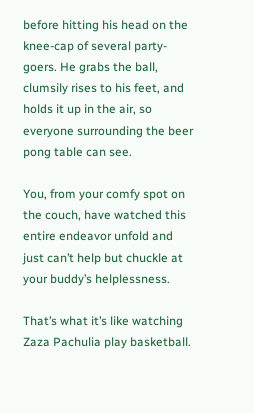before hitting his head on the knee-cap of several party-goers. He grabs the ball, clumsily rises to his feet, and holds it up in the air, so everyone surrounding the beer pong table can see.

You, from your comfy spot on the couch, have watched this entire endeavor unfold and just can’t help but chuckle at your buddy’s helplessness.

That’s what it’s like watching Zaza Pachulia play basketball.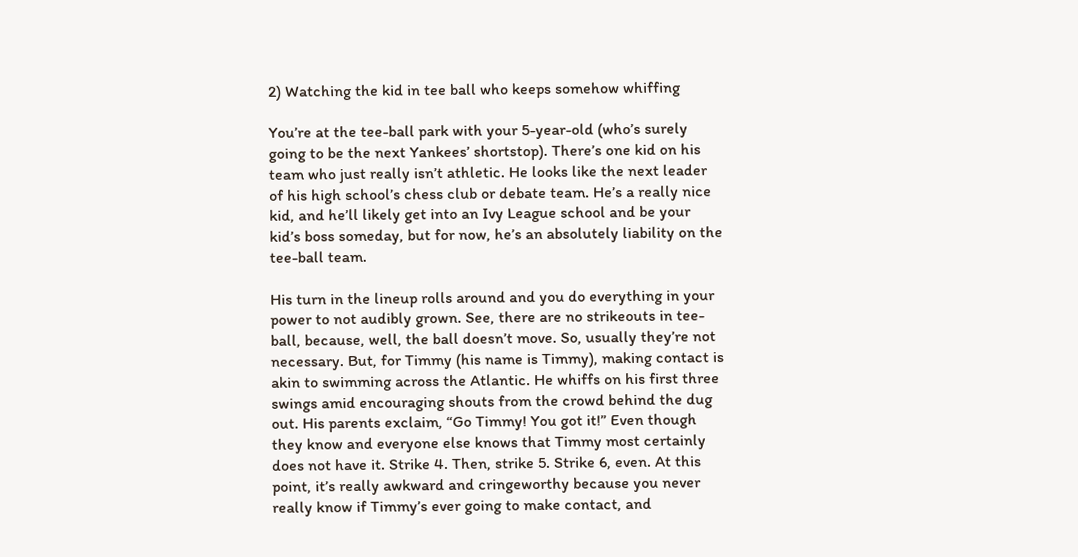2) Watching the kid in tee ball who keeps somehow whiffing

You’re at the tee-ball park with your 5-year-old (who’s surely going to be the next Yankees’ shortstop). There’s one kid on his team who just really isn’t athletic. He looks like the next leader of his high school’s chess club or debate team. He’s a really nice kid, and he’ll likely get into an Ivy League school and be your kid’s boss someday, but for now, he’s an absolutely liability on the tee-ball team.

His turn in the lineup rolls around and you do everything in your power to not audibly grown. See, there are no strikeouts in tee-ball, because, well, the ball doesn’t move. So, usually they’re not necessary. But, for Timmy (his name is Timmy), making contact is akin to swimming across the Atlantic. He whiffs on his first three swings amid encouraging shouts from the crowd behind the dug out. His parents exclaim, “Go Timmy! You got it!” Even though they know and everyone else knows that Timmy most certainly does not have it. Strike 4. Then, strike 5. Strike 6, even. At this point, it’s really awkward and cringeworthy because you never really know if Timmy’s ever going to make contact, and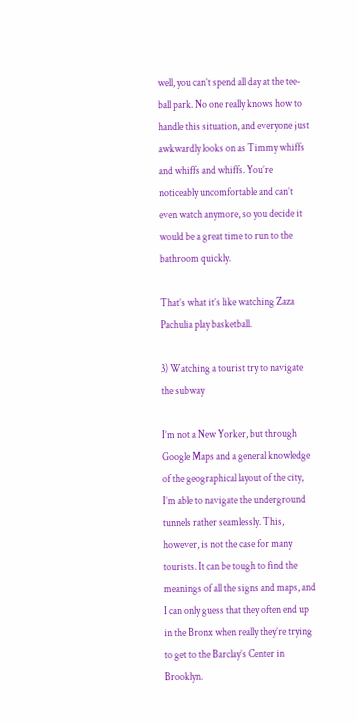well, you can’t spend all day at the tee-ball park. No one really knows how to handle this situation, and everyone just awkwardly looks on as Timmy whiffs and whiffs and whiffs. You’re noticeably uncomfortable and can’t even watch anymore, so you decide it would be a great time to run to the bathroom quickly.

That’s what it’s like watching Zaza Pachulia play basketball.

3) Watching a tourist try to navigate the subway

I’m not a New Yorker, but through Google Maps and a general knowledge of the geographical layout of the city, I’m able to navigate the underground tunnels rather seamlessly. This, however, is not the case for many tourists. It can be tough to find the meanings of all the signs and maps, and I can only guess that they often end up in the Bronx when really they’re trying to get to the Barclay’s Center in Brooklyn.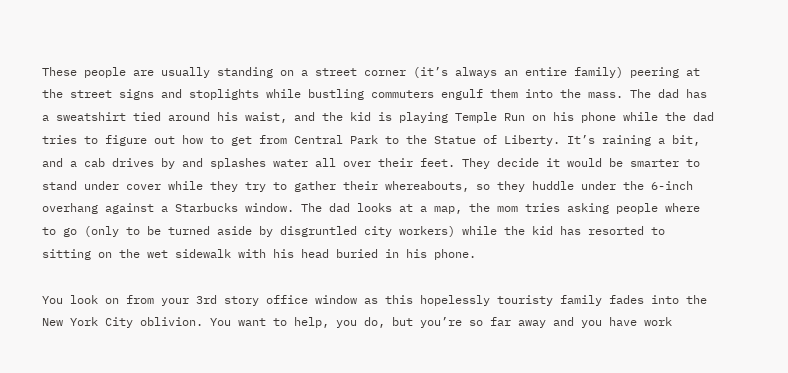These people are usually standing on a street corner (it’s always an entire family) peering at the street signs and stoplights while bustling commuters engulf them into the mass. The dad has a sweatshirt tied around his waist, and the kid is playing Temple Run on his phone while the dad tries to figure out how to get from Central Park to the Statue of Liberty. It’s raining a bit, and a cab drives by and splashes water all over their feet. They decide it would be smarter to stand under cover while they try to gather their whereabouts, so they huddle under the 6-inch overhang against a Starbucks window. The dad looks at a map, the mom tries asking people where to go (only to be turned aside by disgruntled city workers) while the kid has resorted to sitting on the wet sidewalk with his head buried in his phone.

You look on from your 3rd story office window as this hopelessly touristy family fades into the New York City oblivion. You want to help, you do, but you’re so far away and you have work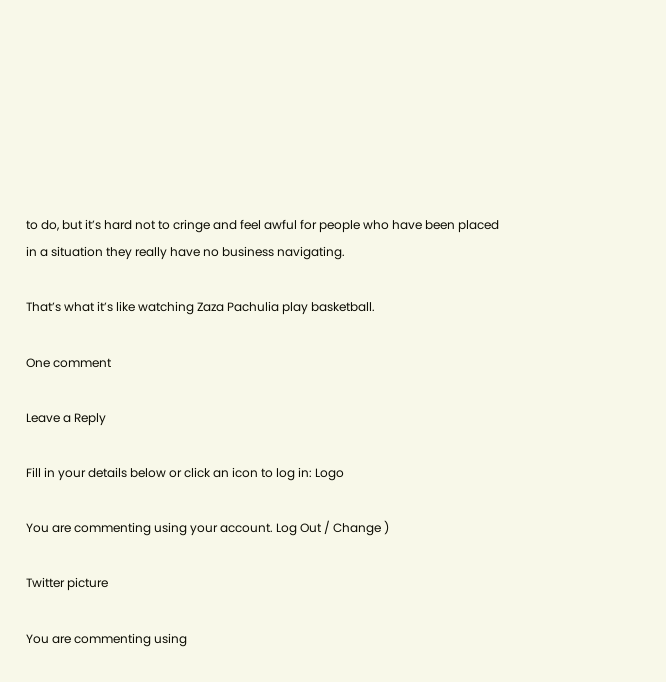to do, but it’s hard not to cringe and feel awful for people who have been placed in a situation they really have no business navigating.

That’s what it’s like watching Zaza Pachulia play basketball.

One comment

Leave a Reply

Fill in your details below or click an icon to log in: Logo

You are commenting using your account. Log Out / Change )

Twitter picture

You are commenting using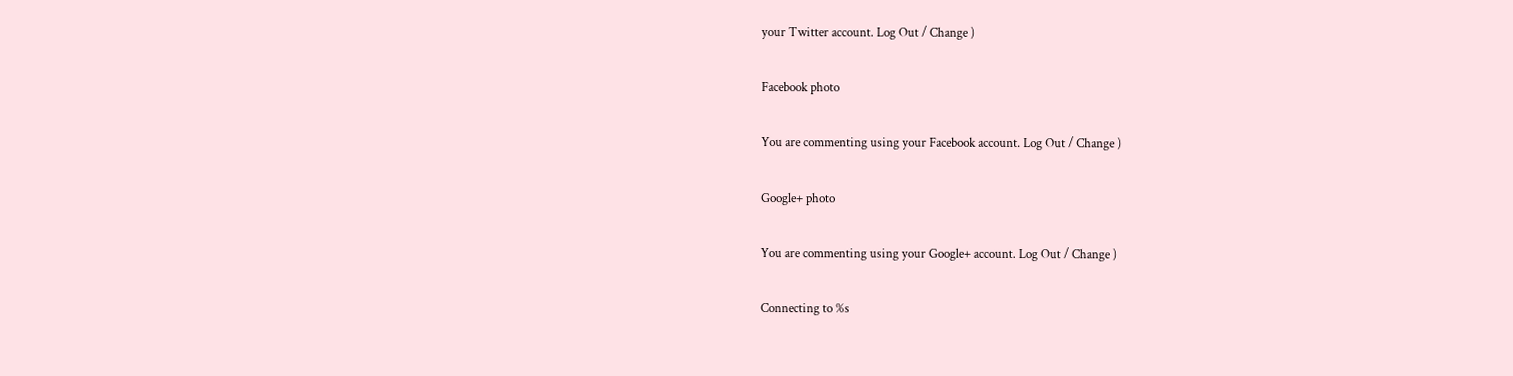your Twitter account. Log Out / Change )

Facebook photo

You are commenting using your Facebook account. Log Out / Change )

Google+ photo

You are commenting using your Google+ account. Log Out / Change )

Connecting to %s